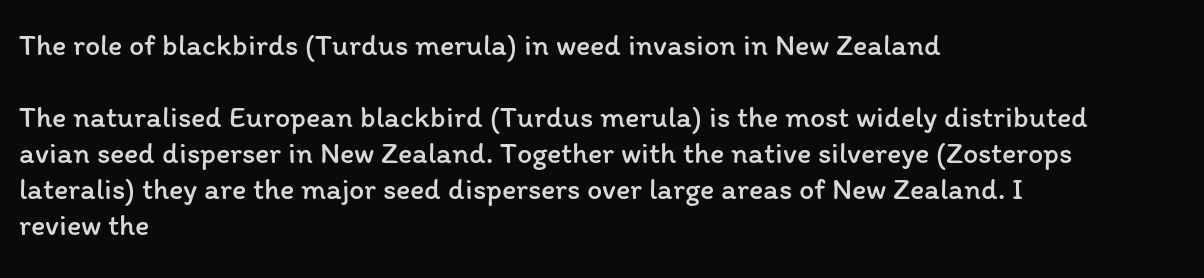The role of blackbirds (Turdus merula) in weed invasion in New Zealand

The naturalised European blackbird (Turdus merula) is the most widely distributed avian seed disperser in New Zealand. Together with the native silvereye (Zosterops lateralis) they are the major seed dispersers over large areas of New Zealand. I review the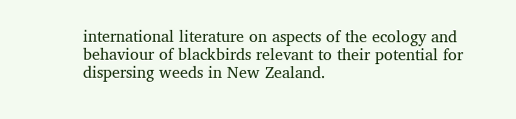international literature on aspects of the ecology and behaviour of blackbirds relevant to their potential for dispersing weeds in New Zealand.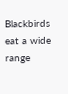Blackbirds eat a wide range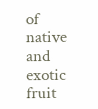of native and exotic fruit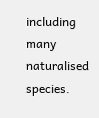including many naturalised species.